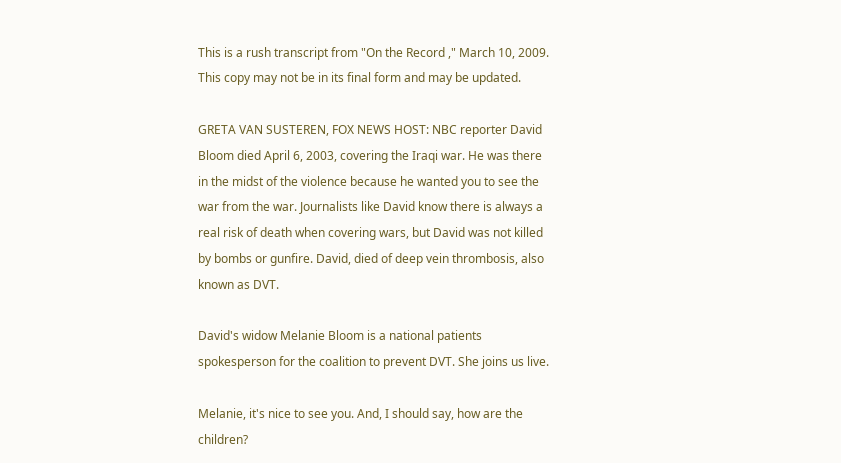This is a rush transcript from "On the Record ," March 10, 2009. This copy may not be in its final form and may be updated.

GRETA VAN SUSTEREN, FOX NEWS HOST: NBC reporter David Bloom died April 6, 2003, covering the Iraqi war. He was there in the midst of the violence because he wanted you to see the war from the war. Journalists like David know there is always a real risk of death when covering wars, but David was not killed by bombs or gunfire. David, died of deep vein thrombosis, also known as DVT.

David's widow Melanie Bloom is a national patients spokesperson for the coalition to prevent DVT. She joins us live.

Melanie, it's nice to see you. And, I should say, how are the children?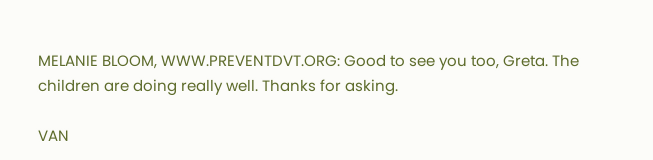MELANIE BLOOM, WWW.PREVENTDVT.ORG: Good to see you too, Greta. The children are doing really well. Thanks for asking.

VAN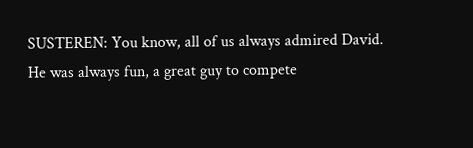SUSTEREN: You know, all of us always admired David. He was always fun, a great guy to compete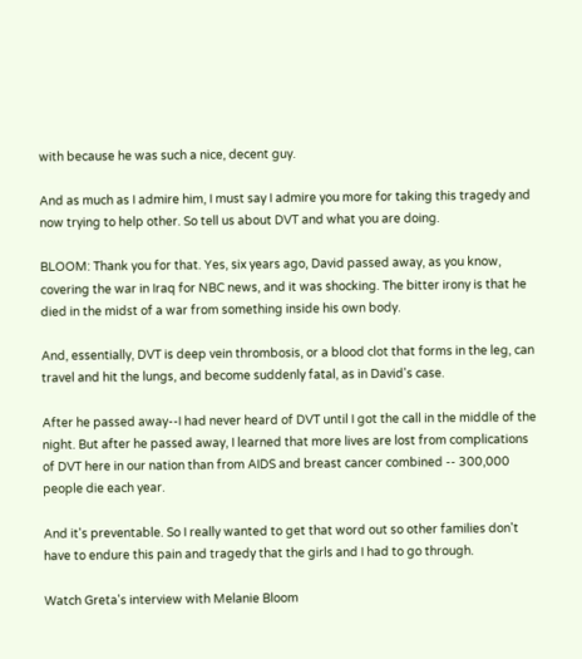with because he was such a nice, decent guy.

And as much as I admire him, I must say I admire you more for taking this tragedy and now trying to help other. So tell us about DVT and what you are doing.

BLOOM: Thank you for that. Yes, six years ago, David passed away, as you know, covering the war in Iraq for NBC news, and it was shocking. The bitter irony is that he died in the midst of a war from something inside his own body.

And, essentially, DVT is deep vein thrombosis, or a blood clot that forms in the leg, can travel and hit the lungs, and become suddenly fatal, as in David's case.

After he passed away--I had never heard of DVT until I got the call in the middle of the night. But after he passed away, I learned that more lives are lost from complications of DVT here in our nation than from AIDS and breast cancer combined -- 300,000 people die each year.

And it's preventable. So I really wanted to get that word out so other families don't have to endure this pain and tragedy that the girls and I had to go through.

Watch Greta's interview with Melanie Bloom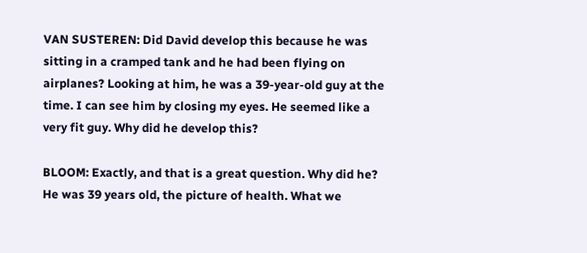VAN SUSTEREN: Did David develop this because he was sitting in a cramped tank and he had been flying on airplanes? Looking at him, he was a 39-year-old guy at the time. I can see him by closing my eyes. He seemed like a very fit guy. Why did he develop this?

BLOOM: Exactly, and that is a great question. Why did he? He was 39 years old, the picture of health. What we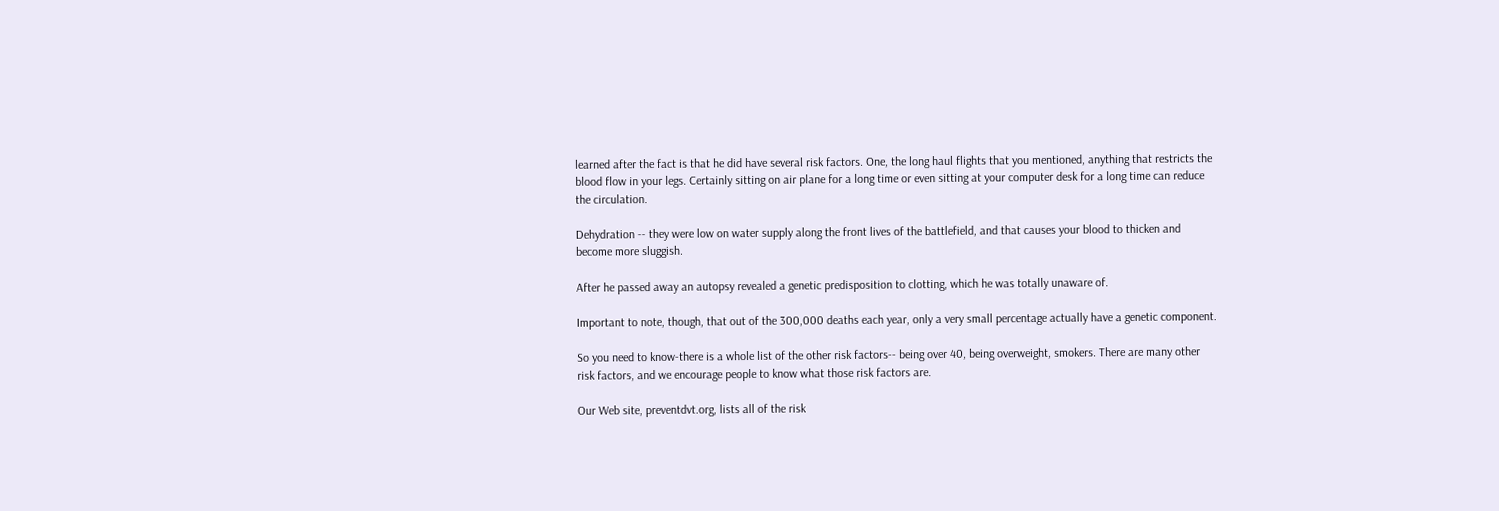learned after the fact is that he did have several risk factors. One, the long haul flights that you mentioned, anything that restricts the blood flow in your legs. Certainly sitting on air plane for a long time or even sitting at your computer desk for a long time can reduce the circulation.

Dehydration -- they were low on water supply along the front lives of the battlefield, and that causes your blood to thicken and become more sluggish.

After he passed away an autopsy revealed a genetic predisposition to clotting, which he was totally unaware of.

Important to note, though, that out of the 300,000 deaths each year, only a very small percentage actually have a genetic component.

So you need to know-there is a whole list of the other risk factors-- being over 40, being overweight, smokers. There are many other risk factors, and we encourage people to know what those risk factors are.

Our Web site, preventdvt.org, lists all of the risk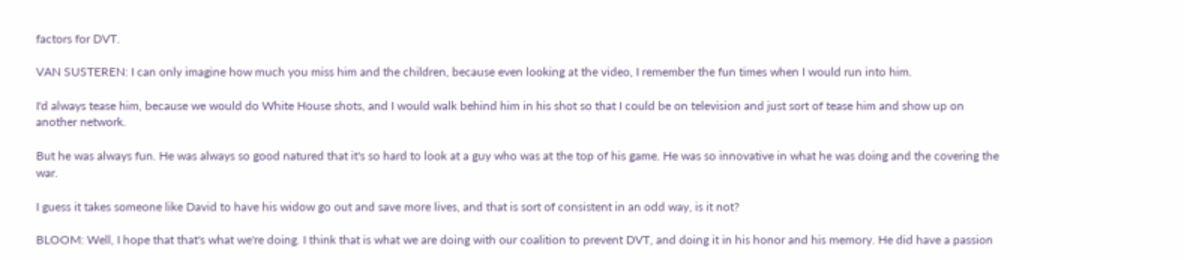factors for DVT.

VAN SUSTEREN: I can only imagine how much you miss him and the children, because even looking at the video, I remember the fun times when I would run into him.

I'd always tease him, because we would do White House shots, and I would walk behind him in his shot so that I could be on television and just sort of tease him and show up on another network.

But he was always fun. He was always so good natured that it's so hard to look at a guy who was at the top of his game. He was so innovative in what he was doing and the covering the war.

I guess it takes someone like David to have his widow go out and save more lives, and that is sort of consistent in an odd way, is it not?

BLOOM: Well, I hope that that's what we're doing. I think that is what we are doing with our coalition to prevent DVT, and doing it in his honor and his memory. He did have a passion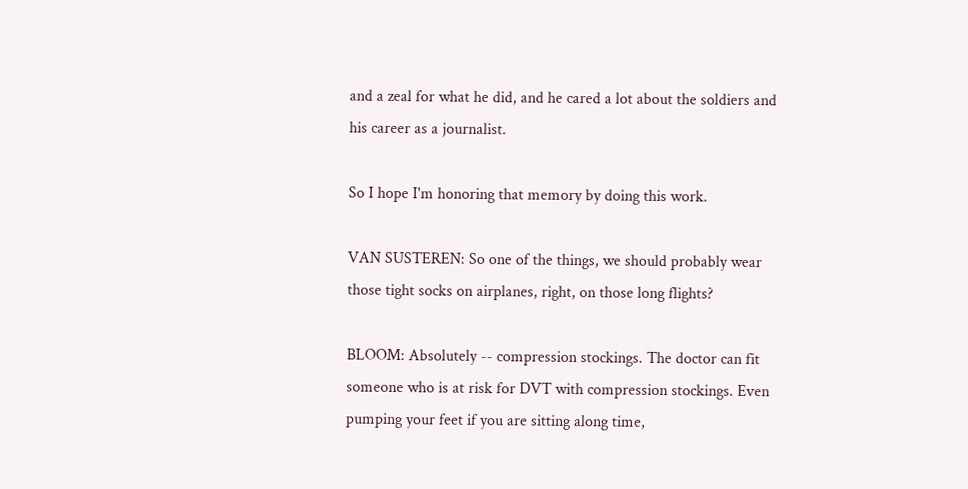and a zeal for what he did, and he cared a lot about the soldiers and his career as a journalist.

So I hope I'm honoring that memory by doing this work.

VAN SUSTEREN: So one of the things, we should probably wear those tight socks on airplanes, right, on those long flights?

BLOOM: Absolutely -- compression stockings. The doctor can fit someone who is at risk for DVT with compression stockings. Even pumping your feet if you are sitting along time,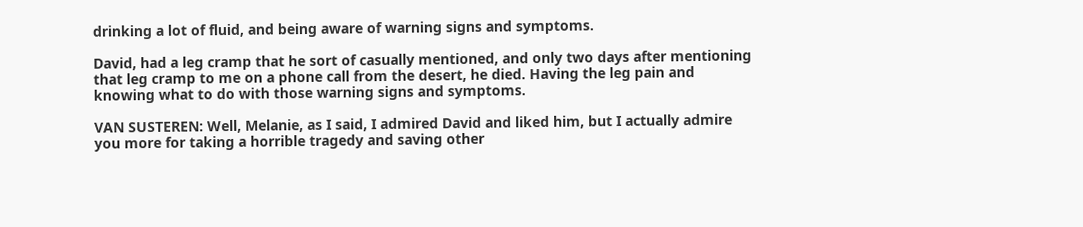drinking a lot of fluid, and being aware of warning signs and symptoms.

David, had a leg cramp that he sort of casually mentioned, and only two days after mentioning that leg cramp to me on a phone call from the desert, he died. Having the leg pain and knowing what to do with those warning signs and symptoms.

VAN SUSTEREN: Well, Melanie, as I said, I admired David and liked him, but I actually admire you more for taking a horrible tragedy and saving other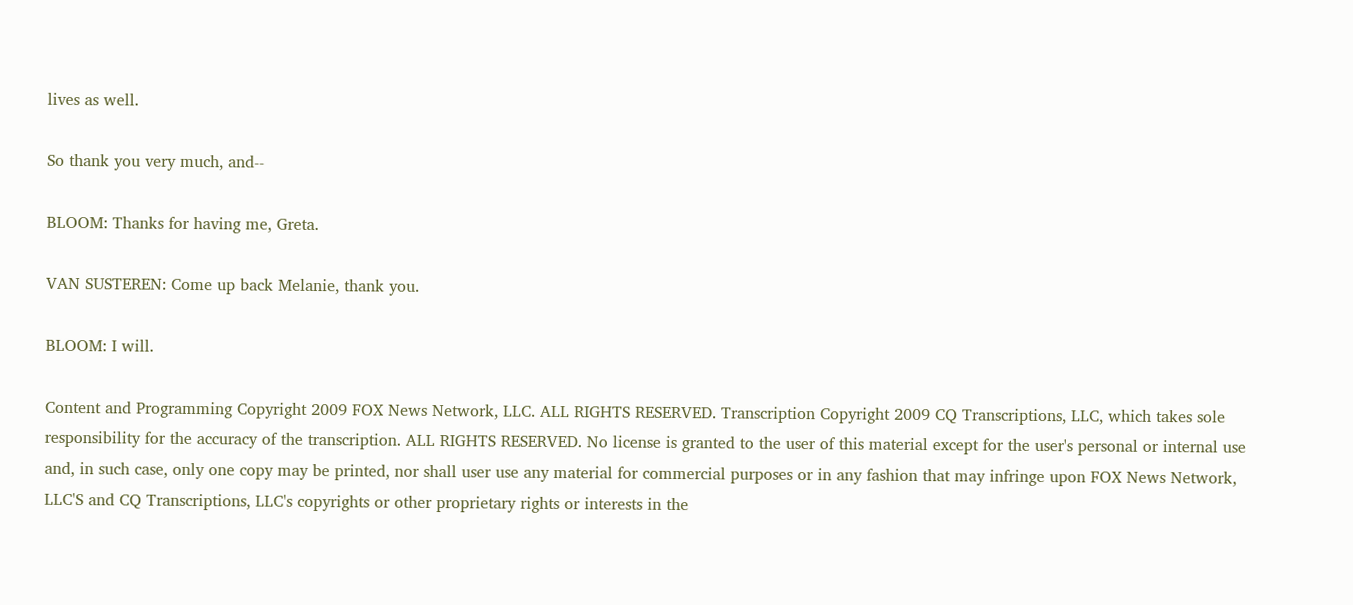lives as well.

So thank you very much, and--

BLOOM: Thanks for having me, Greta.

VAN SUSTEREN: Come up back Melanie, thank you.

BLOOM: I will.

Content and Programming Copyright 2009 FOX News Network, LLC. ALL RIGHTS RESERVED. Transcription Copyright 2009 CQ Transcriptions, LLC, which takes sole responsibility for the accuracy of the transcription. ALL RIGHTS RESERVED. No license is granted to the user of this material except for the user's personal or internal use and, in such case, only one copy may be printed, nor shall user use any material for commercial purposes or in any fashion that may infringe upon FOX News Network, LLC'S and CQ Transcriptions, LLC's copyrights or other proprietary rights or interests in the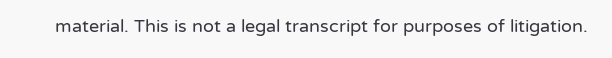material. This is not a legal transcript for purposes of litigation.